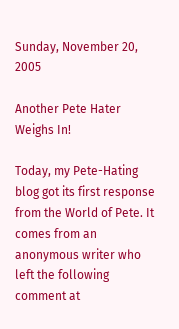Sunday, November 20, 2005

Another Pete Hater Weighs In!

Today, my Pete-Hating blog got its first response from the World of Pete. It comes from an anonymous writer who left the following comment at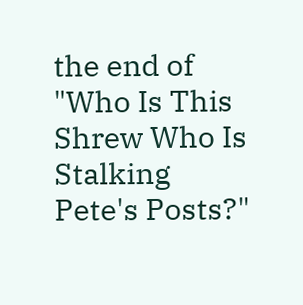the end of "Who Is This Shrew Who Is Stalking Pete's Posts?"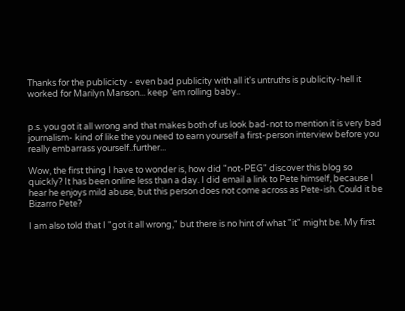Thanks for the publicicty - even bad publicity with all it's untruths is publicity-hell it worked for Marilyn Manson... keep 'em rolling baby..


p.s. you got it all wrong and that makes both of us look bad-not to mention it is very bad journalism- kind of like the you need to earn yourself a first-person interview before you really embarrass yourself..further...

Wow, the first thing I have to wonder is, how did "not-PEG" discover this blog so quickly? It has been online less than a day. I did email a link to Pete himself, because I hear he enjoys mild abuse, but this person does not come across as Pete-ish. Could it be Bizarro Pete?

I am also told that I "got it all wrong," but there is no hint of what "it" might be. My first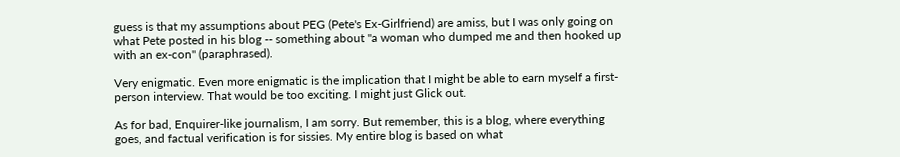guess is that my assumptions about PEG (Pete's Ex-Girlfriend) are amiss, but I was only going on what Pete posted in his blog -- something about "a woman who dumped me and then hooked up with an ex-con" (paraphrased).

Very enigmatic. Even more enigmatic is the implication that I might be able to earn myself a first-person interview. That would be too exciting. I might just Glick out.

As for bad, Enquirer-like journalism, I am sorry. But remember, this is a blog, where everything goes, and factual verification is for sissies. My entire blog is based on what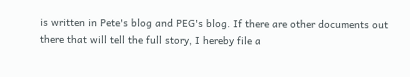is written in Pete's blog and PEG's blog. If there are other documents out there that will tell the full story, I hereby file a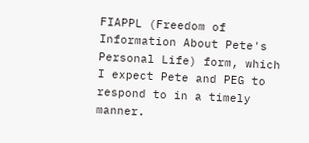FIAPPL (Freedom of Information About Pete's Personal Life) form, which I expect Pete and PEG to respond to in a timely manner.